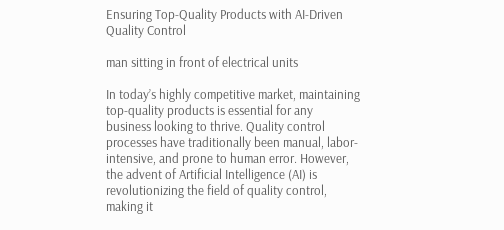Ensuring Top-Quality Products with AI-Driven Quality Control

man sitting in front of electrical units

In today’s highly competitive market, maintaining top-quality products is essential for any business looking to thrive. Quality control processes have traditionally been manual, labor-intensive, and prone to human error. However, the advent of Artificial Intelligence (AI) is revolutionizing the field of quality control, making it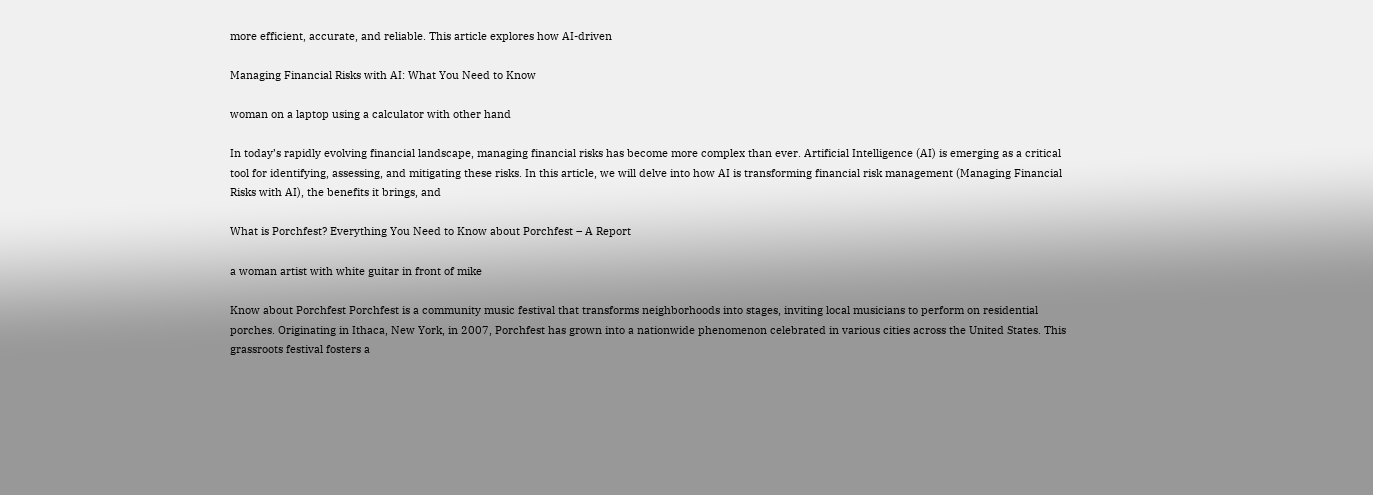more efficient, accurate, and reliable. This article explores how AI-driven

Managing Financial Risks with AI: What You Need to Know

woman on a laptop using a calculator with other hand

In today’s rapidly evolving financial landscape, managing financial risks has become more complex than ever. Artificial Intelligence (AI) is emerging as a critical tool for identifying, assessing, and mitigating these risks. In this article, we will delve into how AI is transforming financial risk management (Managing Financial Risks with AI), the benefits it brings, and

What is Porchfest? Everything You Need to Know about Porchfest – A Report

a woman artist with white guitar in front of mike

Know about Porchfest Porchfest is a community music festival that transforms neighborhoods into stages, inviting local musicians to perform on residential porches. Originating in Ithaca, New York, in 2007, Porchfest has grown into a nationwide phenomenon celebrated in various cities across the United States. This grassroots festival fosters a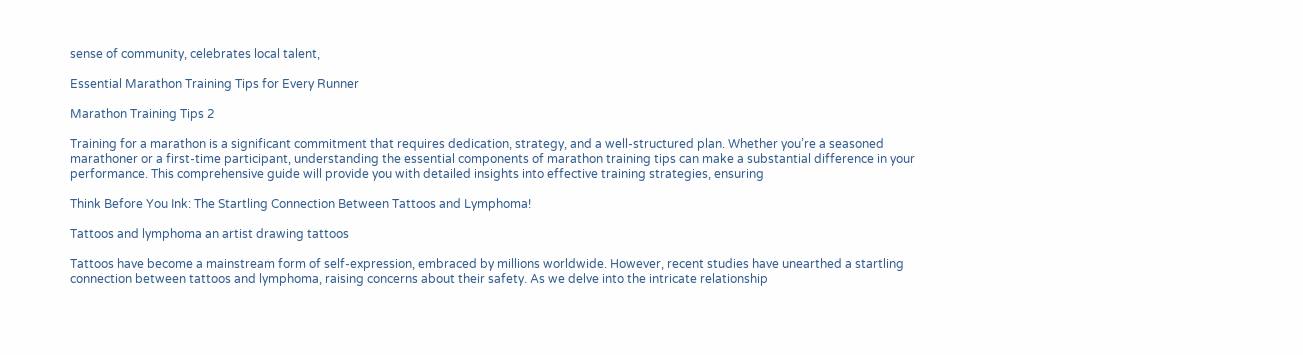sense of community, celebrates local talent,

Essential Marathon Training Tips for Every Runner

Marathon Training Tips 2

Training for a marathon is a significant commitment that requires dedication, strategy, and a well-structured plan. Whether you’re a seasoned marathoner or a first-time participant, understanding the essential components of marathon training tips can make a substantial difference in your performance. This comprehensive guide will provide you with detailed insights into effective training strategies, ensuring

Think Before You Ink: The Startling Connection Between Tattoos and Lymphoma!

Tattoos and lymphoma an artist drawing tattoos

Tattoos have become a mainstream form of self-expression, embraced by millions worldwide. However, recent studies have unearthed a startling connection between tattoos and lymphoma, raising concerns about their safety. As we delve into the intricate relationship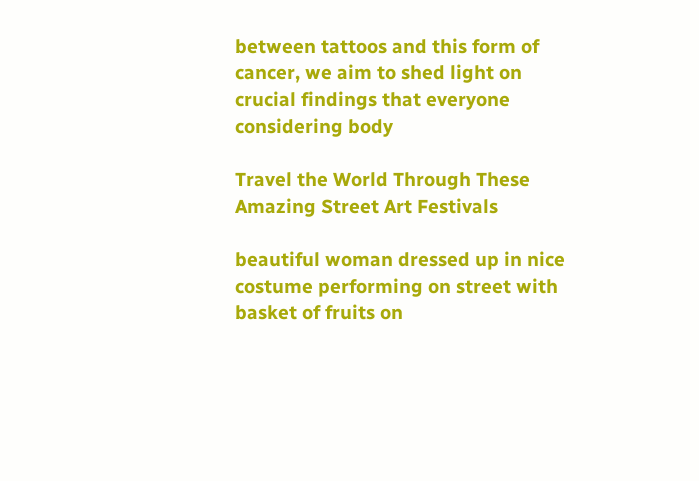between tattoos and this form of cancer, we aim to shed light on crucial findings that everyone considering body

Travel the World Through These Amazing Street Art Festivals

beautiful woman dressed up in nice costume performing on street with basket of fruits on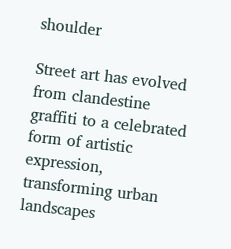shoulder

Street art has evolved from clandestine graffiti to a celebrated form of artistic expression, transforming urban landscapes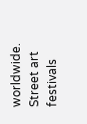worldwide. Street art festivals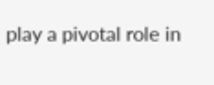play a pivotal role in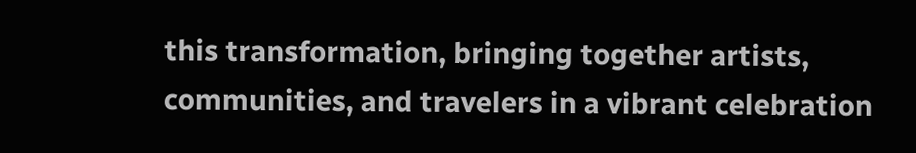this transformation, bringing together artists, communities, and travelers in a vibrant celebration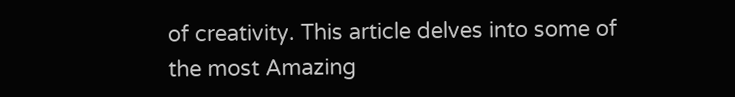of creativity. This article delves into some of the most Amazing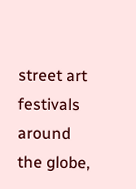street art festivals around the globe,